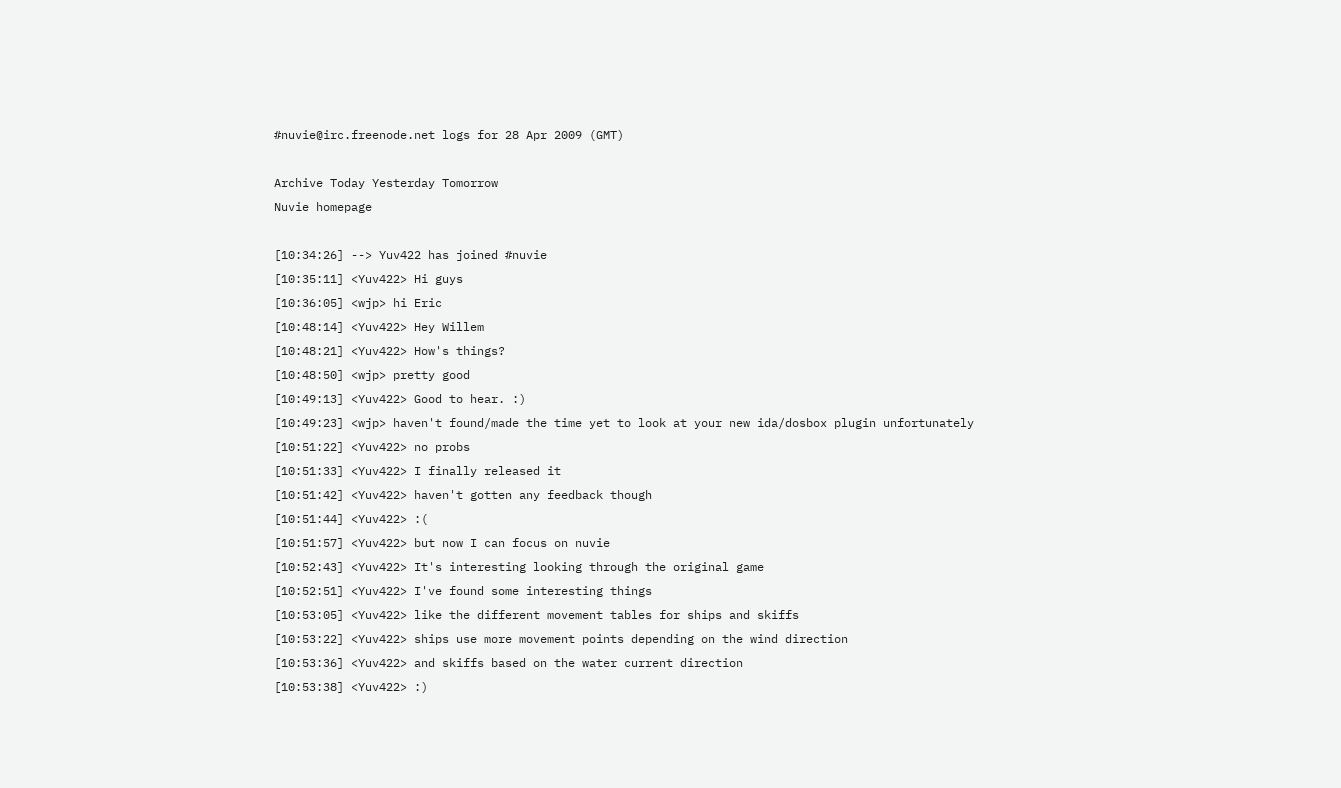#nuvie@irc.freenode.net logs for 28 Apr 2009 (GMT)

Archive Today Yesterday Tomorrow
Nuvie homepage

[10:34:26] --> Yuv422 has joined #nuvie
[10:35:11] <Yuv422> Hi guys
[10:36:05] <wjp> hi Eric
[10:48:14] <Yuv422> Hey Willem
[10:48:21] <Yuv422> How's things?
[10:48:50] <wjp> pretty good
[10:49:13] <Yuv422> Good to hear. :)
[10:49:23] <wjp> haven't found/made the time yet to look at your new ida/dosbox plugin unfortunately
[10:51:22] <Yuv422> no probs
[10:51:33] <Yuv422> I finally released it
[10:51:42] <Yuv422> haven't gotten any feedback though
[10:51:44] <Yuv422> :(
[10:51:57] <Yuv422> but now I can focus on nuvie
[10:52:43] <Yuv422> It's interesting looking through the original game
[10:52:51] <Yuv422> I've found some interesting things
[10:53:05] <Yuv422> like the different movement tables for ships and skiffs
[10:53:22] <Yuv422> ships use more movement points depending on the wind direction
[10:53:36] <Yuv422> and skiffs based on the water current direction
[10:53:38] <Yuv422> :)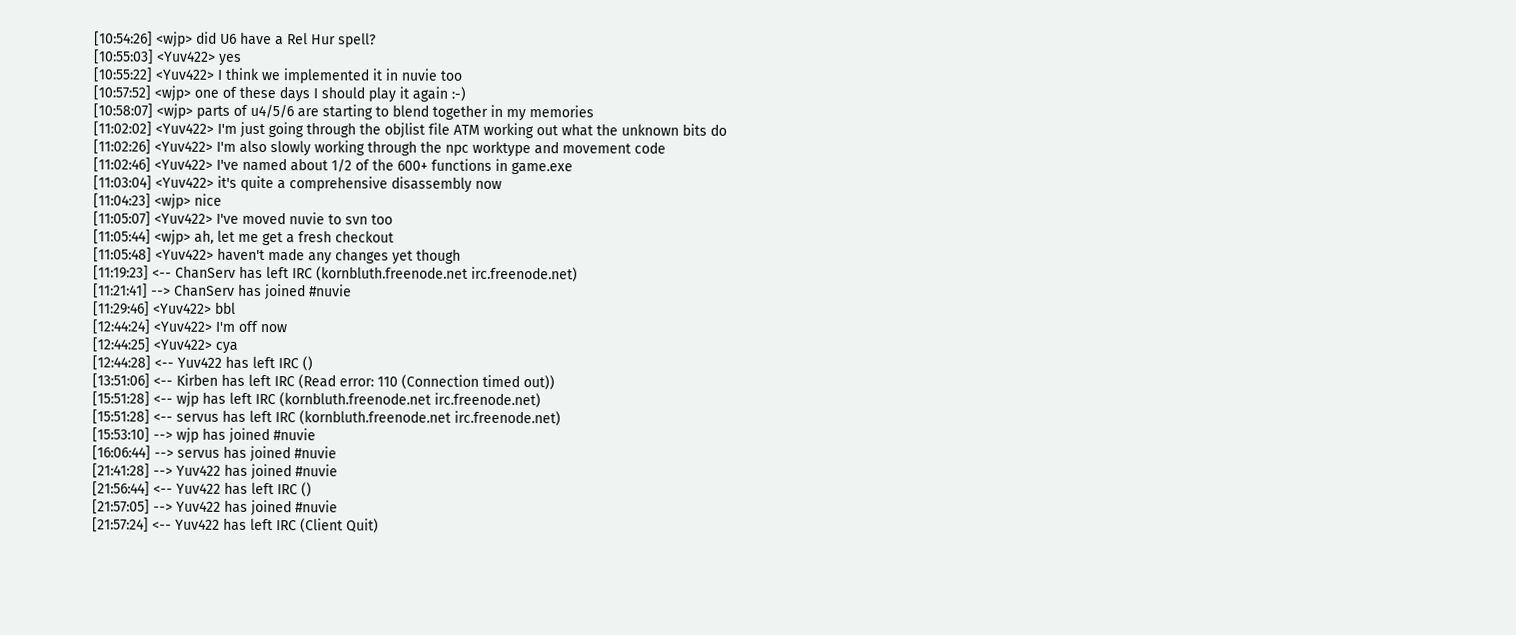[10:54:26] <wjp> did U6 have a Rel Hur spell?
[10:55:03] <Yuv422> yes
[10:55:22] <Yuv422> I think we implemented it in nuvie too
[10:57:52] <wjp> one of these days I should play it again :-)
[10:58:07] <wjp> parts of u4/5/6 are starting to blend together in my memories
[11:02:02] <Yuv422> I'm just going through the objlist file ATM working out what the unknown bits do
[11:02:26] <Yuv422> I'm also slowly working through the npc worktype and movement code
[11:02:46] <Yuv422> I've named about 1/2 of the 600+ functions in game.exe
[11:03:04] <Yuv422> it's quite a comprehensive disassembly now
[11:04:23] <wjp> nice
[11:05:07] <Yuv422> I've moved nuvie to svn too
[11:05:44] <wjp> ah, let me get a fresh checkout
[11:05:48] <Yuv422> haven't made any changes yet though
[11:19:23] <-- ChanServ has left IRC (kornbluth.freenode.net irc.freenode.net)
[11:21:41] --> ChanServ has joined #nuvie
[11:29:46] <Yuv422> bbl
[12:44:24] <Yuv422> I'm off now
[12:44:25] <Yuv422> cya
[12:44:28] <-- Yuv422 has left IRC ()
[13:51:06] <-- Kirben has left IRC (Read error: 110 (Connection timed out))
[15:51:28] <-- wjp has left IRC (kornbluth.freenode.net irc.freenode.net)
[15:51:28] <-- servus has left IRC (kornbluth.freenode.net irc.freenode.net)
[15:53:10] --> wjp has joined #nuvie
[16:06:44] --> servus has joined #nuvie
[21:41:28] --> Yuv422 has joined #nuvie
[21:56:44] <-- Yuv422 has left IRC ()
[21:57:05] --> Yuv422 has joined #nuvie
[21:57:24] <-- Yuv422 has left IRC (Client Quit)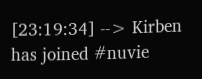[23:19:34] --> Kirben has joined #nuvie